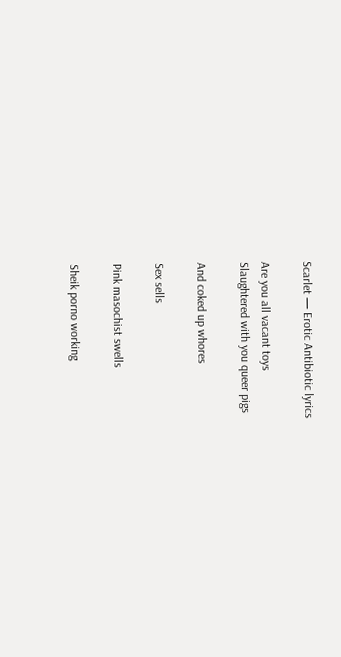Scarlet — Erotic Antibiotic lyrics

Are you all vacant toys
Slaughtered with you queer pigs

And coked up whores

Sex sells

Pink masochist swells

Sheik porno working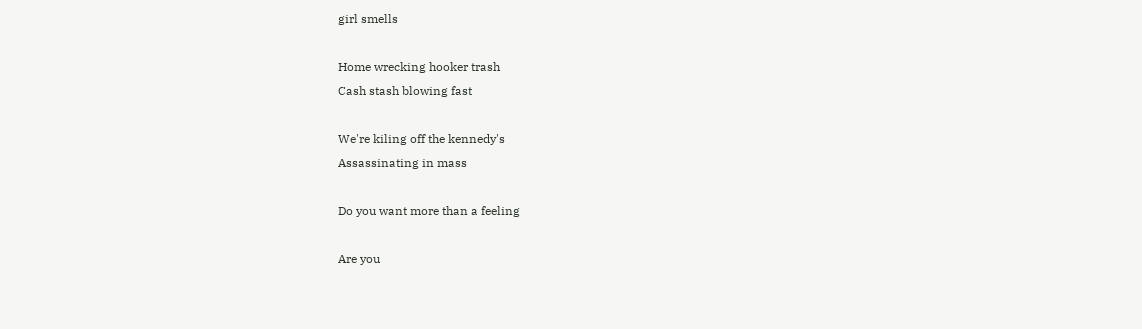girl smells

Home wrecking hooker trash
Cash stash blowing fast

We're kiling off the kennedy's
Assassinating in mass

Do you want more than a feeling

Are you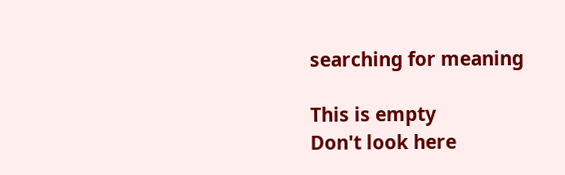searching for meaning

This is empty
Don't look here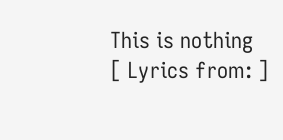This is nothing
[ Lyrics from: ]